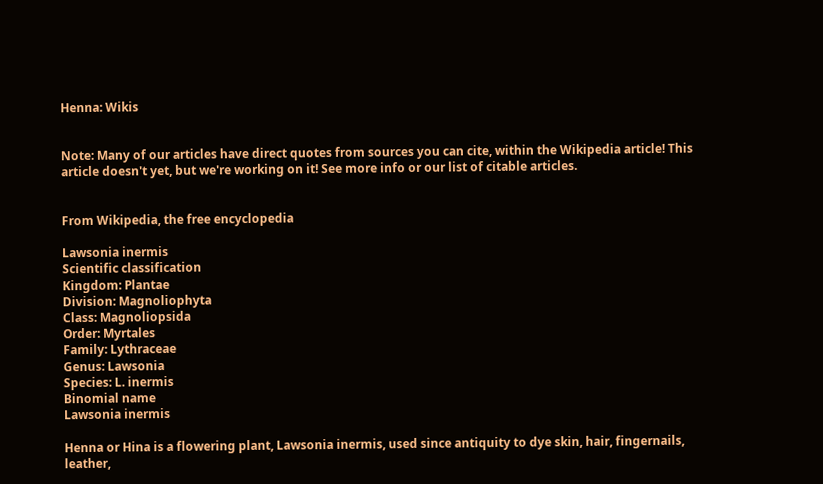Henna: Wikis


Note: Many of our articles have direct quotes from sources you can cite, within the Wikipedia article! This article doesn't yet, but we're working on it! See more info or our list of citable articles.


From Wikipedia, the free encyclopedia

Lawsonia inermis
Scientific classification
Kingdom: Plantae
Division: Magnoliophyta
Class: Magnoliopsida
Order: Myrtales
Family: Lythraceae
Genus: Lawsonia
Species: L. inermis
Binomial name
Lawsonia inermis

Henna or Hina is a flowering plant, Lawsonia inermis, used since antiquity to dye skin, hair, fingernails, leather,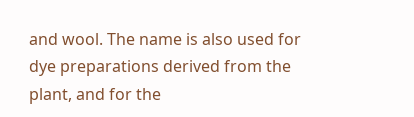and wool. The name is also used for dye preparations derived from the plant, and for the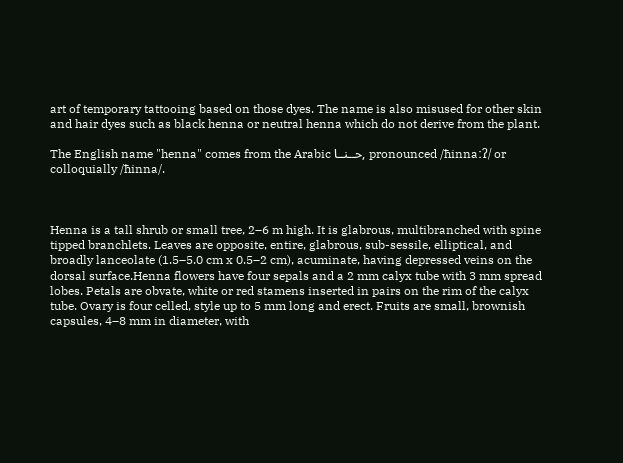art of temporary tattooing based on those dyes. The name is also misused for other skin and hair dyes such as black henna or neutral henna which do not derive from the plant.

The English name "henna" comes from the Arabic حــنــا, pronounced /ħinnaːʔ/ or colloquially /ħinna/.



Henna is a tall shrub or small tree, 2–6 m high. It is glabrous, multibranched with spine tipped branchlets. Leaves are opposite, entire, glabrous, sub-sessile, elliptical, and broadly lanceolate (1.5–5.0 cm x 0.5–2 cm), acuminate, having depressed veins on the dorsal surface.Henna flowers have four sepals and a 2 mm calyx tube with 3 mm spread lobes. Petals are obvate, white or red stamens inserted in pairs on the rim of the calyx tube. Ovary is four celled, style up to 5 mm long and erect. Fruits are small, brownish capsules, 4–8 mm in diameter, with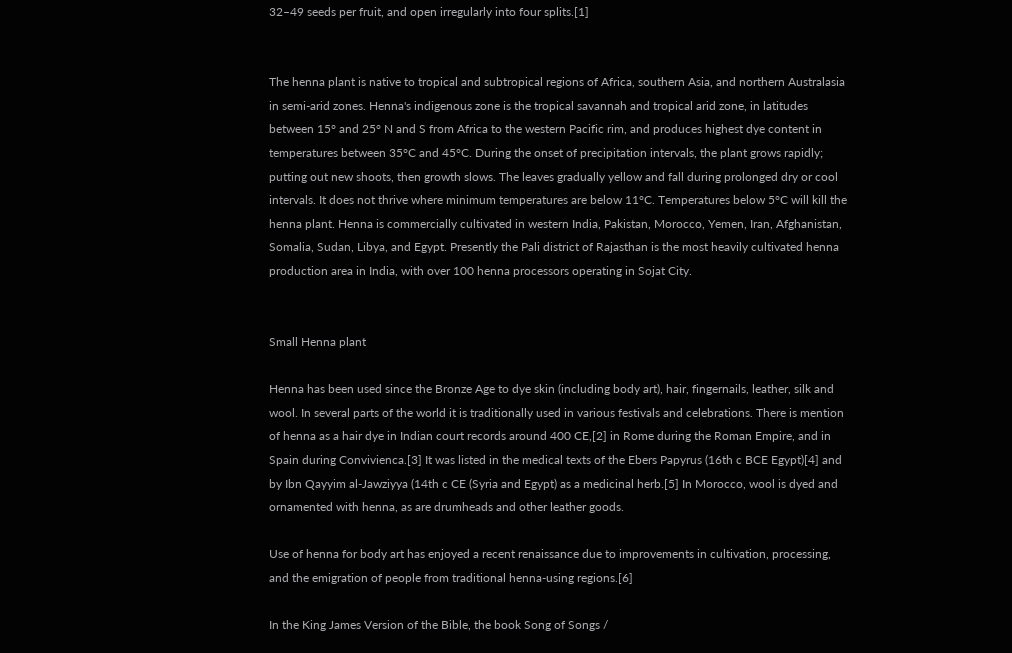32–49 seeds per fruit, and open irregularly into four splits.[1]


The henna plant is native to tropical and subtropical regions of Africa, southern Asia, and northern Australasia in semi-arid zones. Henna's indigenous zone is the tropical savannah and tropical arid zone, in latitudes between 15° and 25° N and S from Africa to the western Pacific rim, and produces highest dye content in temperatures between 35°C and 45°C. During the onset of precipitation intervals, the plant grows rapidly; putting out new shoots, then growth slows. The leaves gradually yellow and fall during prolonged dry or cool intervals. It does not thrive where minimum temperatures are below 11°C. Temperatures below 5°C will kill the henna plant. Henna is commercially cultivated in western India, Pakistan, Morocco, Yemen, Iran, Afghanistan, Somalia, Sudan, Libya, and Egypt. Presently the Pali district of Rajasthan is the most heavily cultivated henna production area in India, with over 100 henna processors operating in Sojat City.


Small Henna plant

Henna has been used since the Bronze Age to dye skin (including body art), hair, fingernails, leather, silk and wool. In several parts of the world it is traditionally used in various festivals and celebrations. There is mention of henna as a hair dye in Indian court records around 400 CE,[2] in Rome during the Roman Empire, and in Spain during Convivienca.[3] It was listed in the medical texts of the Ebers Papyrus (16th c BCE Egypt)[4] and by Ibn Qayyim al-Jawziyya (14th c CE (Syria and Egypt) as a medicinal herb.[5] In Morocco, wool is dyed and ornamented with henna, as are drumheads and other leather goods.

Use of henna for body art has enjoyed a recent renaissance due to improvements in cultivation, processing, and the emigration of people from traditional henna-using regions.[6]

In the King James Version of the Bible, the book Song of Songs /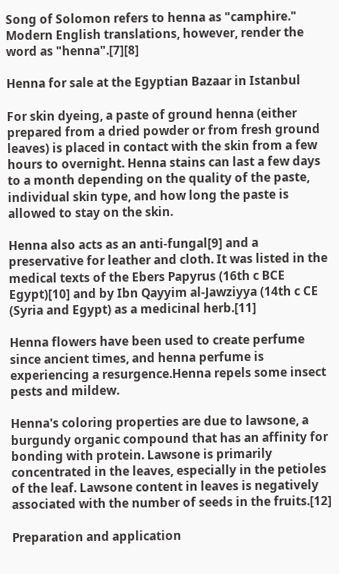Song of Solomon refers to henna as "camphire." Modern English translations, however, render the word as "henna".[7][8]

Henna for sale at the Egyptian Bazaar in Istanbul

For skin dyeing, a paste of ground henna (either prepared from a dried powder or from fresh ground leaves) is placed in contact with the skin from a few hours to overnight. Henna stains can last a few days to a month depending on the quality of the paste, individual skin type, and how long the paste is allowed to stay on the skin.

Henna also acts as an anti-fungal[9] and a preservative for leather and cloth. It was listed in the medical texts of the Ebers Papyrus (16th c BCE Egypt)[10] and by Ibn Qayyim al-Jawziyya (14th c CE (Syria and Egypt) as a medicinal herb.[11]

Henna flowers have been used to create perfume since ancient times, and henna perfume is experiencing a resurgence.Henna repels some insect pests and mildew.

Henna's coloring properties are due to lawsone, a burgundy organic compound that has an affinity for bonding with protein. Lawsone is primarily concentrated in the leaves, especially in the petioles of the leaf. Lawsone content in leaves is negatively associated with the number of seeds in the fruits.[12]

Preparation and application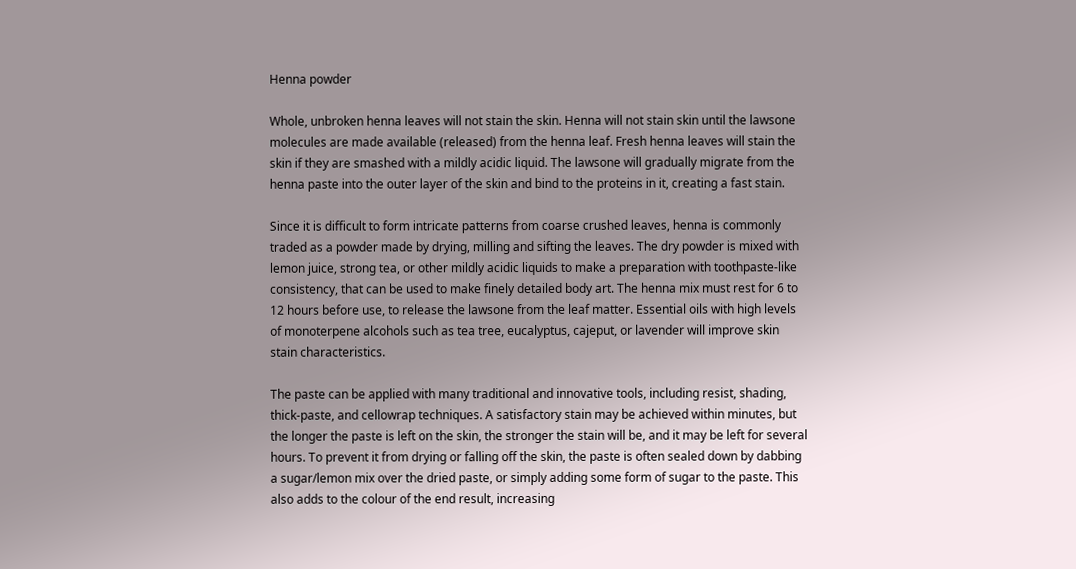Henna powder

Whole, unbroken henna leaves will not stain the skin. Henna will not stain skin until the lawsone molecules are made available (released) from the henna leaf. Fresh henna leaves will stain the skin if they are smashed with a mildly acidic liquid. The lawsone will gradually migrate from the henna paste into the outer layer of the skin and bind to the proteins in it, creating a fast stain.

Since it is difficult to form intricate patterns from coarse crushed leaves, henna is commonly traded as a powder made by drying, milling and sifting the leaves. The dry powder is mixed with lemon juice, strong tea, or other mildly acidic liquids to make a preparation with toothpaste-like consistency, that can be used to make finely detailed body art. The henna mix must rest for 6 to 12 hours before use, to release the lawsone from the leaf matter. Essential oils with high levels of monoterpene alcohols such as tea tree, eucalyptus, cajeput, or lavender will improve skin stain characteristics.

The paste can be applied with many traditional and innovative tools, including resist, shading, thick-paste, and cellowrap techniques. A satisfactory stain may be achieved within minutes, but the longer the paste is left on the skin, the stronger the stain will be, and it may be left for several hours. To prevent it from drying or falling off the skin, the paste is often sealed down by dabbing a sugar/lemon mix over the dried paste, or simply adding some form of sugar to the paste. This also adds to the colour of the end result, increasing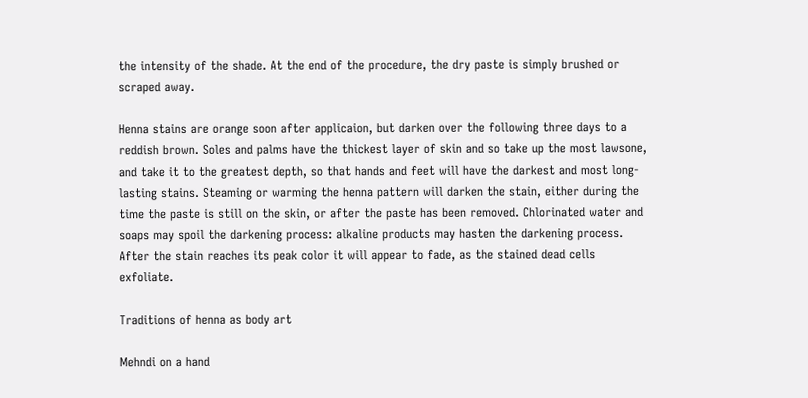the intensity of the shade. At the end of the procedure, the dry paste is simply brushed or scraped away.

Henna stains are orange soon after applicaion, but darken over the following three days to a reddish brown. Soles and palms have the thickest layer of skin and so take up the most lawsone, and take it to the greatest depth, so that hands and feet will have the darkest and most long-lasting stains. Steaming or warming the henna pattern will darken the stain, either during the time the paste is still on the skin, or after the paste has been removed. Chlorinated water and soaps may spoil the darkening process: alkaline products may hasten the darkening process. After the stain reaches its peak color it will appear to fade, as the stained dead cells exfoliate.

Traditions of henna as body art

Mehndi on a hand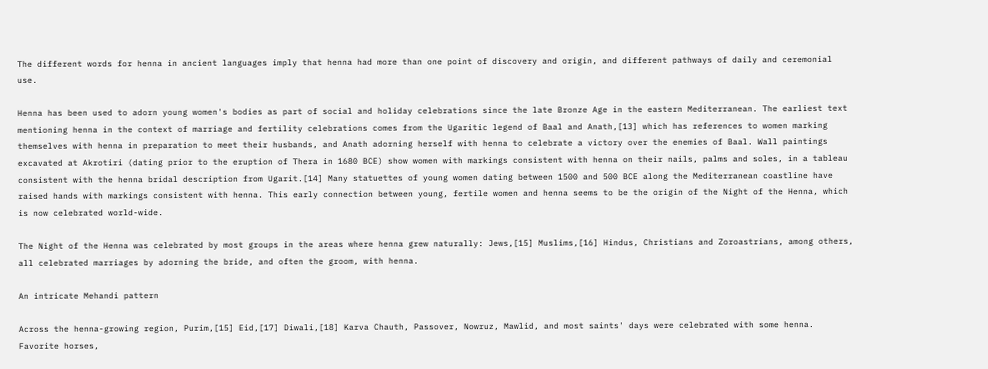The different words for henna in ancient languages imply that henna had more than one point of discovery and origin, and different pathways of daily and ceremonial use.

Henna has been used to adorn young women's bodies as part of social and holiday celebrations since the late Bronze Age in the eastern Mediterranean. The earliest text mentioning henna in the context of marriage and fertility celebrations comes from the Ugaritic legend of Baal and Anath,[13] which has references to women marking themselves with henna in preparation to meet their husbands, and Anath adorning herself with henna to celebrate a victory over the enemies of Baal. Wall paintings excavated at Akrotiri (dating prior to the eruption of Thera in 1680 BCE) show women with markings consistent with henna on their nails, palms and soles, in a tableau consistent with the henna bridal description from Ugarit.[14] Many statuettes of young women dating between 1500 and 500 BCE along the Mediterranean coastline have raised hands with markings consistent with henna. This early connection between young, fertile women and henna seems to be the origin of the Night of the Henna, which is now celebrated world-wide.

The Night of the Henna was celebrated by most groups in the areas where henna grew naturally: Jews,[15] Muslims,[16] Hindus, Christians and Zoroastrians, among others, all celebrated marriages by adorning the bride, and often the groom, with henna.

An intricate Mehandi pattern

Across the henna-growing region, Purim,[15] Eid,[17] Diwali,[18] Karva Chauth, Passover, Nowruz, Mawlid, and most saints' days were celebrated with some henna. Favorite horses,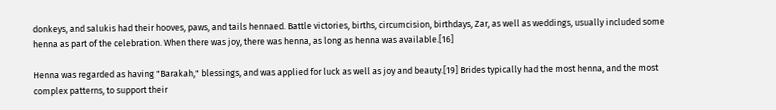donkeys, and salukis had their hooves, paws, and tails hennaed. Battle victories, births, circumcision, birthdays, Zar, as well as weddings, usually included some henna as part of the celebration. When there was joy, there was henna, as long as henna was available.[16]

Henna was regarded as having "Barakah," blessings, and was applied for luck as well as joy and beauty.[19] Brides typically had the most henna, and the most complex patterns, to support their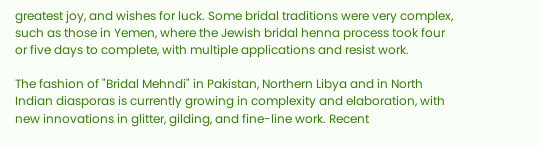greatest joy, and wishes for luck. Some bridal traditions were very complex, such as those in Yemen, where the Jewish bridal henna process took four or five days to complete, with multiple applications and resist work.

The fashion of "Bridal Mehndi" in Pakistan, Northern Libya and in North Indian diasporas is currently growing in complexity and elaboration, with new innovations in glitter, gilding, and fine-line work. Recent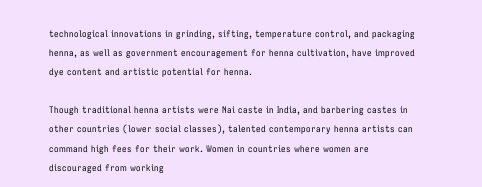technological innovations in grinding, sifting, temperature control, and packaging henna, as well as government encouragement for henna cultivation, have improved dye content and artistic potential for henna.

Though traditional henna artists were Nai caste in India, and barbering castes in other countries (lower social classes), talented contemporary henna artists can command high fees for their work. Women in countries where women are discouraged from working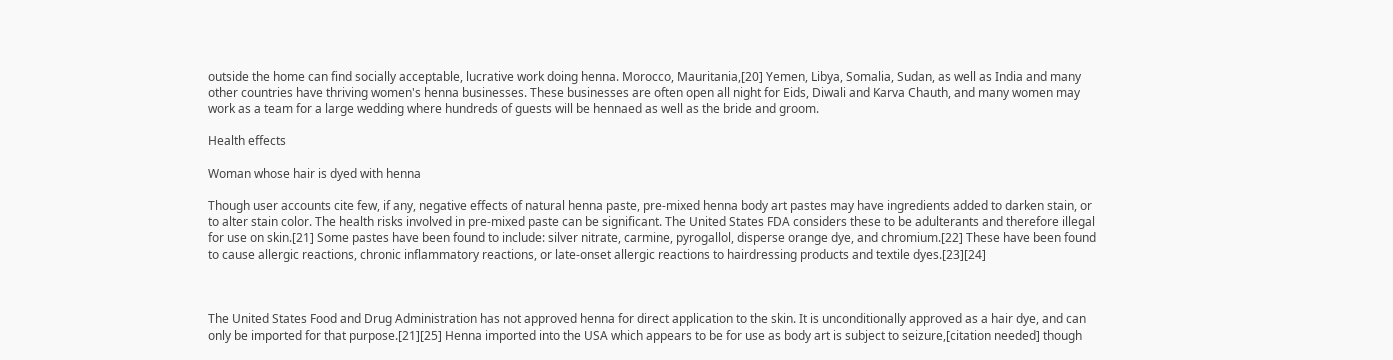outside the home can find socially acceptable, lucrative work doing henna. Morocco, Mauritania,[20] Yemen, Libya, Somalia, Sudan, as well as India and many other countries have thriving women's henna businesses. These businesses are often open all night for Eids, Diwali and Karva Chauth, and many women may work as a team for a large wedding where hundreds of guests will be hennaed as well as the bride and groom.

Health effects

Woman whose hair is dyed with henna

Though user accounts cite few, if any, negative effects of natural henna paste, pre-mixed henna body art pastes may have ingredients added to darken stain, or to alter stain color. The health risks involved in pre-mixed paste can be significant. The United States FDA considers these to be adulterants and therefore illegal for use on skin.[21] Some pastes have been found to include: silver nitrate, carmine, pyrogallol, disperse orange dye, and chromium.[22] These have been found to cause allergic reactions, chronic inflammatory reactions, or late-onset allergic reactions to hairdressing products and textile dyes.[23][24]



The United States Food and Drug Administration has not approved henna for direct application to the skin. It is unconditionally approved as a hair dye, and can only be imported for that purpose.[21][25] Henna imported into the USA which appears to be for use as body art is subject to seizure,[citation needed] though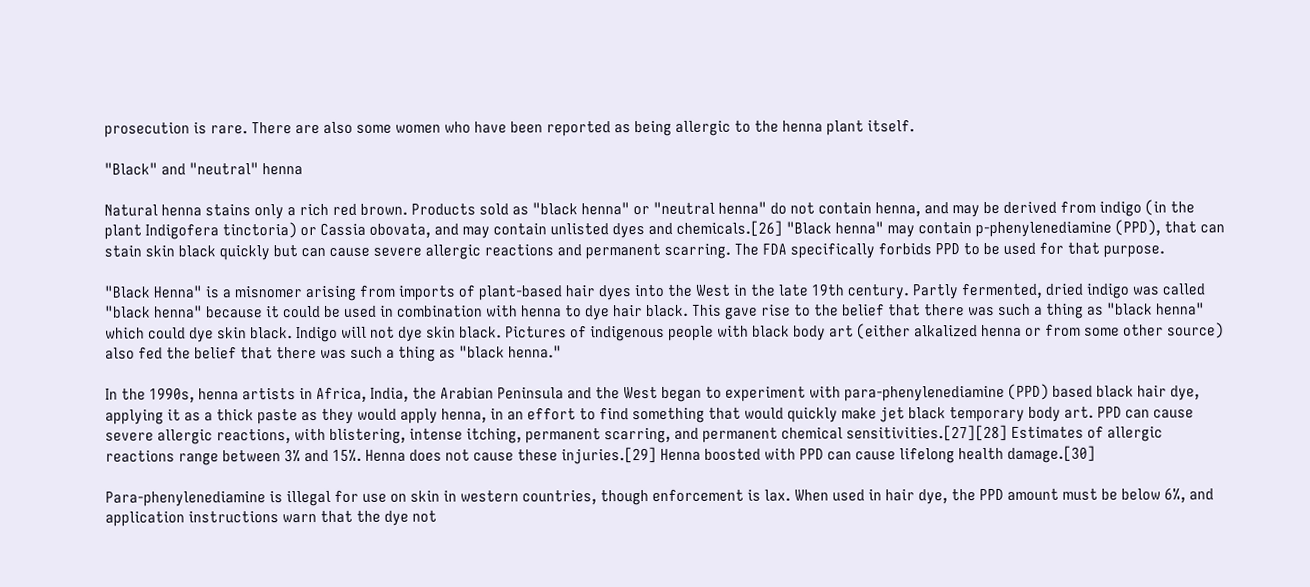prosecution is rare. There are also some women who have been reported as being allergic to the henna plant itself.

"Black" and "neutral" henna

Natural henna stains only a rich red brown. Products sold as "black henna" or "neutral henna" do not contain henna, and may be derived from indigo (in the plant Indigofera tinctoria) or Cassia obovata, and may contain unlisted dyes and chemicals.[26] "Black henna" may contain p-phenylenediamine (PPD), that can stain skin black quickly but can cause severe allergic reactions and permanent scarring. The FDA specifically forbids PPD to be used for that purpose.

"Black Henna" is a misnomer arising from imports of plant-based hair dyes into the West in the late 19th century. Partly fermented, dried indigo was called "black henna" because it could be used in combination with henna to dye hair black. This gave rise to the belief that there was such a thing as "black henna" which could dye skin black. Indigo will not dye skin black. Pictures of indigenous people with black body art (either alkalized henna or from some other source) also fed the belief that there was such a thing as "black henna."

In the 1990s, henna artists in Africa, India, the Arabian Peninsula and the West began to experiment with para-phenylenediamine (PPD) based black hair dye, applying it as a thick paste as they would apply henna, in an effort to find something that would quickly make jet black temporary body art. PPD can cause severe allergic reactions, with blistering, intense itching, permanent scarring, and permanent chemical sensitivities.[27][28] Estimates of allergic reactions range between 3% and 15%. Henna does not cause these injuries.[29] Henna boosted with PPD can cause lifelong health damage.[30]

Para-phenylenediamine is illegal for use on skin in western countries, though enforcement is lax. When used in hair dye, the PPD amount must be below 6%, and application instructions warn that the dye not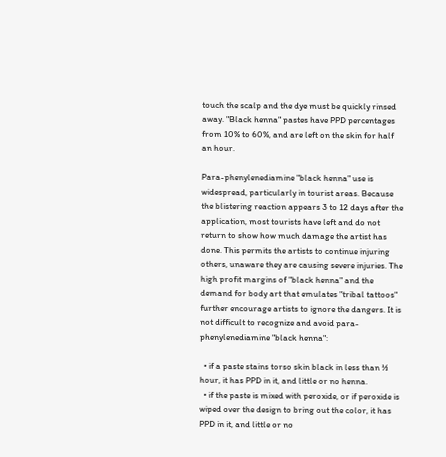touch the scalp and the dye must be quickly rinsed away. "Black henna" pastes have PPD percentages from 10% to 60%, and are left on the skin for half an hour.

Para-phenylenediamine "black henna" use is widespread, particularly in tourist areas. Because the blistering reaction appears 3 to 12 days after the application, most tourists have left and do not return to show how much damage the artist has done. This permits the artists to continue injuring others, unaware they are causing severe injuries. The high profit margins of "black henna" and the demand for body art that emulates "tribal tattoos" further encourage artists to ignore the dangers. It is not difficult to recognize and avoid para-phenylenediamine "black henna":

  • if a paste stains torso skin black in less than ½ hour, it has PPD in it, and little or no henna.
  • if the paste is mixed with peroxide, or if peroxide is wiped over the design to bring out the color, it has PPD in it, and little or no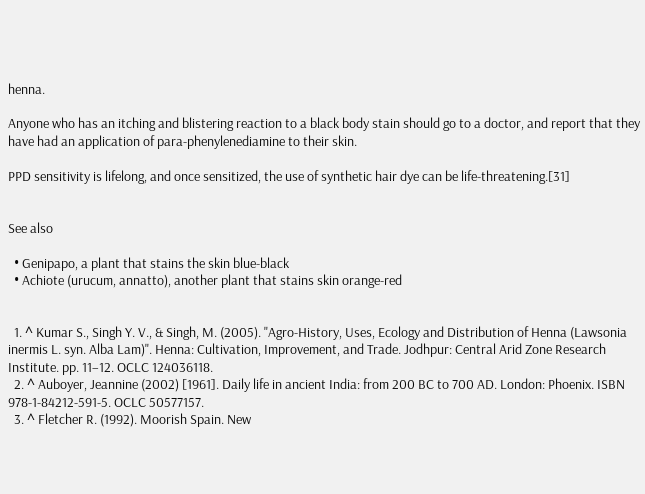henna.

Anyone who has an itching and blistering reaction to a black body stain should go to a doctor, and report that they have had an application of para-phenylenediamine to their skin.

PPD sensitivity is lifelong, and once sensitized, the use of synthetic hair dye can be life-threatening.[31]


See also

  • Genipapo, a plant that stains the skin blue-black
  • Achiote (urucum, annatto), another plant that stains skin orange-red


  1. ^ Kumar S., Singh Y. V., & Singh, M. (2005). "Agro-History, Uses, Ecology and Distribution of Henna (Lawsonia inermis L. syn. Alba Lam)". Henna: Cultivation, Improvement, and Trade. Jodhpur: Central Arid Zone Research Institute. pp. 11–12. OCLC 124036118.
  2. ^ Auboyer, Jeannine (2002) [1961]. Daily life in ancient India: from 200 BC to 700 AD. London: Phoenix. ISBN 978-1-84212-591-5. OCLC 50577157.
  3. ^ Fletcher R. (1992). Moorish Spain. New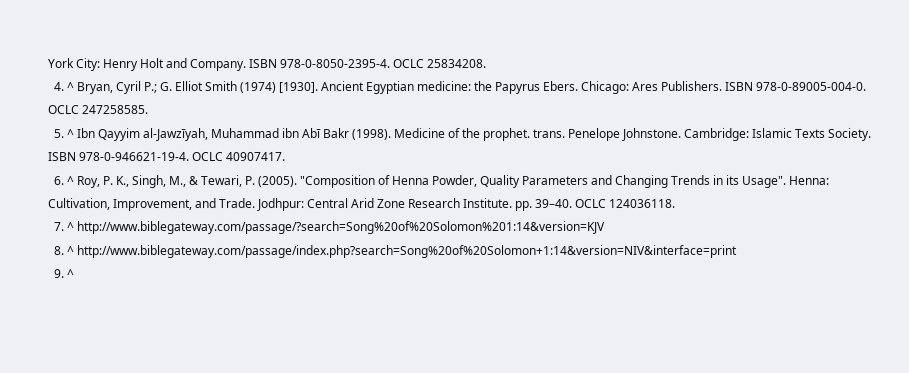York City: Henry Holt and Company. ISBN 978-0-8050-2395-4. OCLC 25834208.
  4. ^ Bryan, Cyril P.; G. Elliot Smith (1974) [1930]. Ancient Egyptian medicine: the Papyrus Ebers. Chicago: Ares Publishers. ISBN 978-0-89005-004-0. OCLC 247258585.
  5. ^ Ibn Qayyim al-Jawzīyah, Muhammad ibn Abī Bakr (1998). Medicine of the prophet. trans. Penelope Johnstone. Cambridge: Islamic Texts Society. ISBN 978-0-946621-19-4. OCLC 40907417.
  6. ^ Roy, P. K., Singh, M., & Tewari, P. (2005). "Composition of Henna Powder, Quality Parameters and Changing Trends in its Usage". Henna: Cultivation, Improvement, and Trade. Jodhpur: Central Arid Zone Research Institute. pp. 39–40. OCLC 124036118.
  7. ^ http://www.biblegateway.com/passage/?search=Song%20of%20Solomon%201:14&version=KJV
  8. ^ http://www.biblegateway.com/passage/index.php?search=Song%20of%20Solomon+1:14&version=NIV&interface=print
  9. ^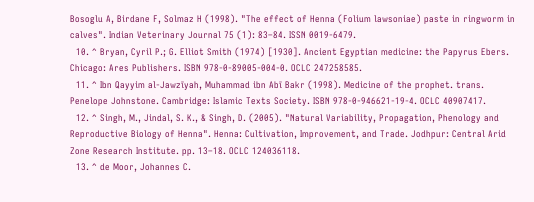Bosoglu A, Birdane F, Solmaz H (1998). "The effect of Henna (Folium lawsoniae) paste in ringworm in calves". Indian Veterinary Journal 75 (1): 83–84. ISSN 0019-6479.
  10. ^ Bryan, Cyril P.; G. Elliot Smith (1974) [1930]. Ancient Egyptian medicine: the Papyrus Ebers. Chicago: Ares Publishers. ISBN 978-0-89005-004-0. OCLC 247258585.
  11. ^ Ibn Qayyim al-Jawzīyah, Muhammad ibn Abī Bakr (1998). Medicine of the prophet. trans. Penelope Johnstone. Cambridge: Islamic Texts Society. ISBN 978-0-946621-19-4. OCLC 40907417.
  12. ^ Singh, M., Jindal, S. K., & Singh, D. (2005). "Natural Variability, Propagation, Phenology and Reproductive Biology of Henna". Henna: Cultivation, Improvement, and Trade. Jodhpur: Central Arid Zone Research Institute. pp. 13–18. OCLC 124036118.
  13. ^ de Moor, Johannes C.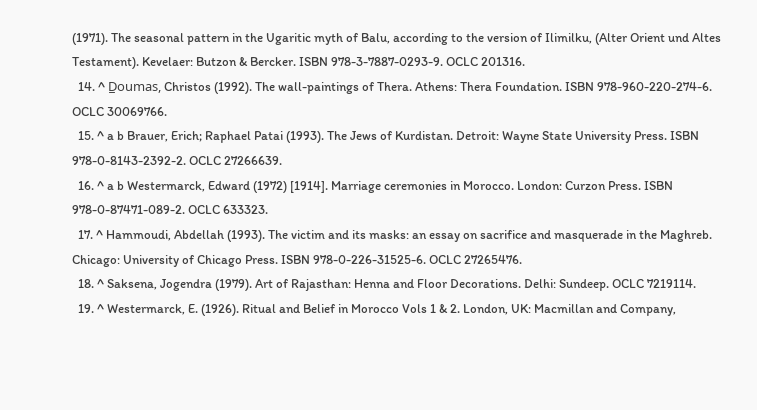(1971). The seasonal pattern in the Ugaritic myth of Balu, according to the version of Ilimilku, (Alter Orient und Altes Testament). Kevelaer: Butzon & Bercker. ISBN 978-3-7887-0293-9. OCLC 201316.
  14. ^ D̲oumas, Christos (1992). The wall-paintings of Thera. Athens: Thera Foundation. ISBN 978-960-220-274-6. OCLC 30069766.
  15. ^ a b Brauer, Erich; Raphael Patai (1993). The Jews of Kurdistan. Detroit: Wayne State University Press. ISBN 978-0-8143-2392-2. OCLC 27266639.
  16. ^ a b Westermarck, Edward (1972) [1914]. Marriage ceremonies in Morocco. London: Curzon Press. ISBN 978-0-87471-089-2. OCLC 633323.
  17. ^ Hammoudi, Abdellah (1993). The victim and its masks: an essay on sacrifice and masquerade in the Maghreb. Chicago: University of Chicago Press. ISBN 978-0-226-31525-6. OCLC 27265476.
  18. ^ Saksena, Jogendra (1979). Art of Rajasthan: Henna and Floor Decorations. Delhi: Sundeep. OCLC 7219114.
  19. ^ Westermarck, E. (1926). Ritual and Belief in Morocco Vols 1 & 2. London, UK: Macmillan and Company,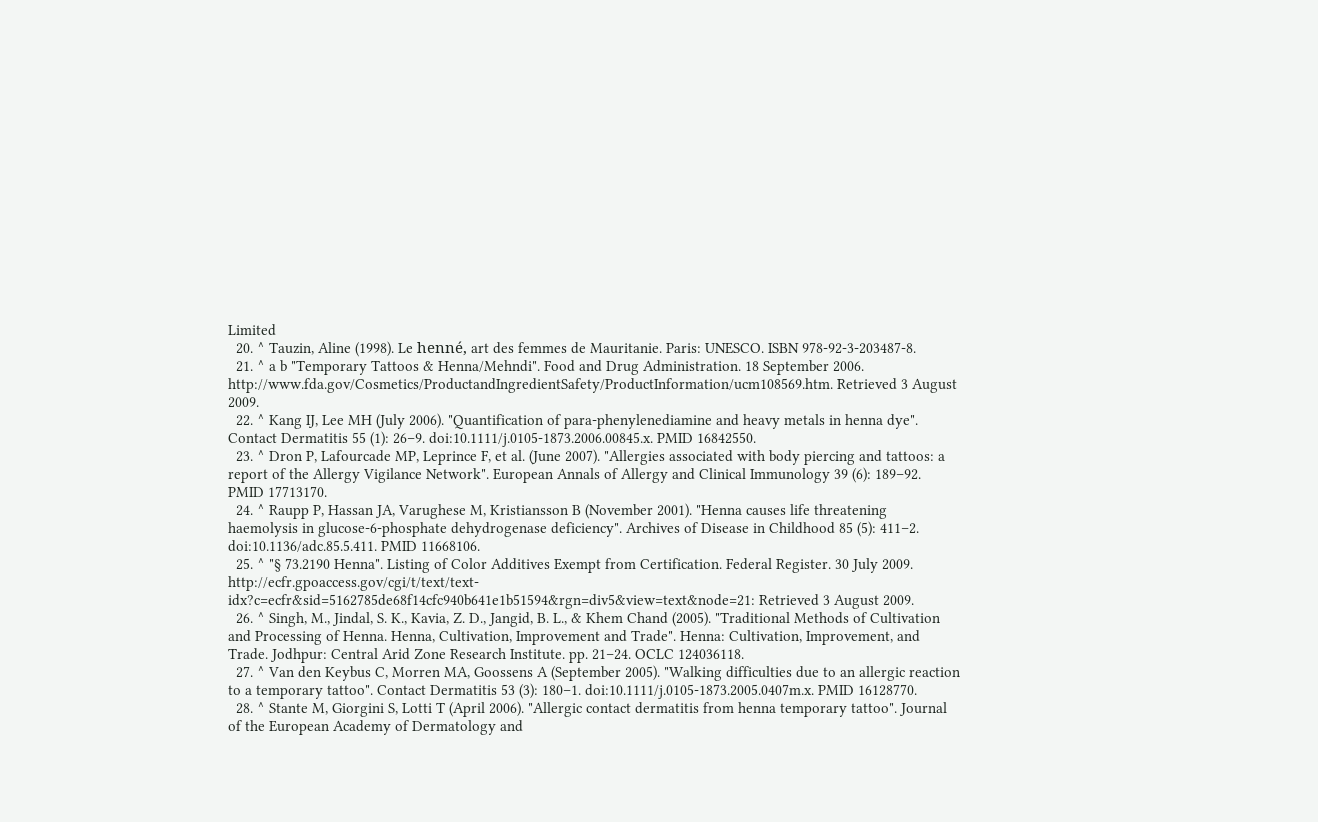Limited
  20. ^ Tauzin, Aline (1998). Le henné, art des femmes de Mauritanie. Paris: UNESCO. ISBN 978-92-3-203487-8.
  21. ^ a b "Temporary Tattoos & Henna/Mehndi". Food and Drug Administration. 18 September 2006. http://www.fda.gov/Cosmetics/ProductandIngredientSafety/ProductInformation/ucm108569.htm. Retrieved 3 August 2009.
  22. ^ Kang IJ, Lee MH (July 2006). "Quantification of para-phenylenediamine and heavy metals in henna dye". Contact Dermatitis 55 (1): 26–9. doi:10.1111/j.0105-1873.2006.00845.x. PMID 16842550.
  23. ^ Dron P, Lafourcade MP, Leprince F, et al. (June 2007). "Allergies associated with body piercing and tattoos: a report of the Allergy Vigilance Network". European Annals of Allergy and Clinical Immunology 39 (6): 189–92. PMID 17713170.
  24. ^ Raupp P, Hassan JA, Varughese M, Kristiansson B (November 2001). "Henna causes life threatening haemolysis in glucose-6-phosphate dehydrogenase deficiency". Archives of Disease in Childhood 85 (5): 411–2. doi:10.1136/adc.85.5.411. PMID 11668106.
  25. ^ "§ 73.2190 Henna". Listing of Color Additives Exempt from Certification. Federal Register. 30 July 2009. http://ecfr.gpoaccess.gov/cgi/t/text/text-idx?c=ecfr&sid=5162785de68f14cfc940b641e1b51594&rgn=div5&view=text&node=21: Retrieved 3 August 2009.
  26. ^ Singh, M., Jindal, S. K., Kavia, Z. D., Jangid, B. L., & Khem Chand (2005). "Traditional Methods of Cultivation and Processing of Henna. Henna, Cultivation, Improvement and Trade". Henna: Cultivation, Improvement, and Trade. Jodhpur: Central Arid Zone Research Institute. pp. 21–24. OCLC 124036118.
  27. ^ Van den Keybus C, Morren MA, Goossens A (September 2005). "Walking difficulties due to an allergic reaction to a temporary tattoo". Contact Dermatitis 53 (3): 180–1. doi:10.1111/j.0105-1873.2005.0407m.x. PMID 16128770.
  28. ^ Stante M, Giorgini S, Lotti T (April 2006). "Allergic contact dermatitis from henna temporary tattoo". Journal of the European Academy of Dermatology and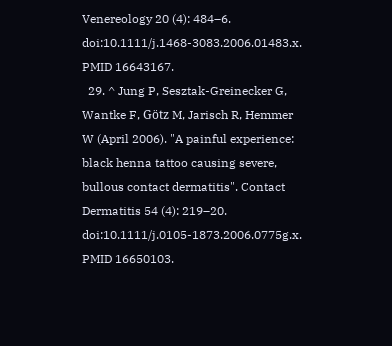Venereology 20 (4): 484–6. doi:10.1111/j.1468-3083.2006.01483.x. PMID 16643167.
  29. ^ Jung P, Sesztak-Greinecker G, Wantke F, Götz M, Jarisch R, Hemmer W (April 2006). "A painful experience: black henna tattoo causing severe, bullous contact dermatitis". Contact Dermatitis 54 (4): 219–20. doi:10.1111/j.0105-1873.2006.0775g.x. PMID 16650103.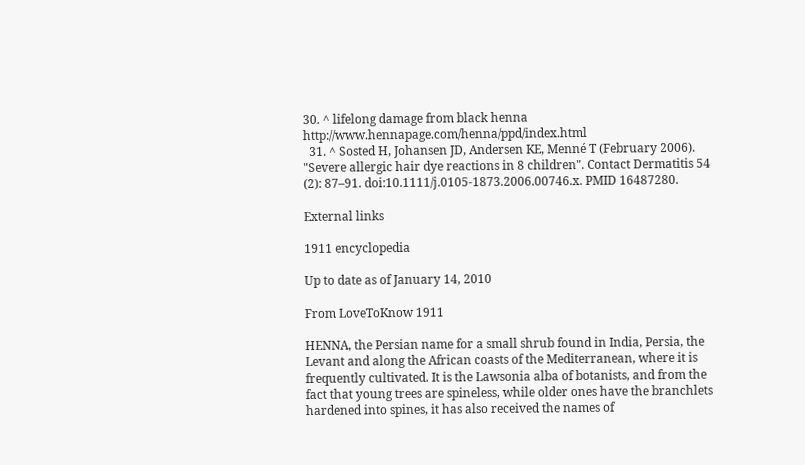30. ^ lifelong damage from black henna http://www.hennapage.com/henna/ppd/index.html
  31. ^ Sosted H, Johansen JD, Andersen KE, Menné T (February 2006). "Severe allergic hair dye reactions in 8 children". Contact Dermatitis 54 (2): 87–91. doi:10.1111/j.0105-1873.2006.00746.x. PMID 16487280.

External links

1911 encyclopedia

Up to date as of January 14, 2010

From LoveToKnow 1911

HENNA, the Persian name for a small shrub found in India, Persia, the Levant and along the African coasts of the Mediterranean, where it is frequently cultivated. It is the Lawsonia alba of botanists, and from the fact that young trees are spineless, while older ones have the branchlets hardened into spines, it has also received the names of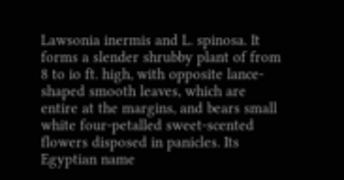Lawsonia inermis and L. spinosa. It forms a slender shrubby plant of from 8 to io ft. high, with opposite lance-shaped smooth leaves, which are entire at the margins, and bears small white four-petalled sweet-scented flowers disposed in panicles. Its Egyptian name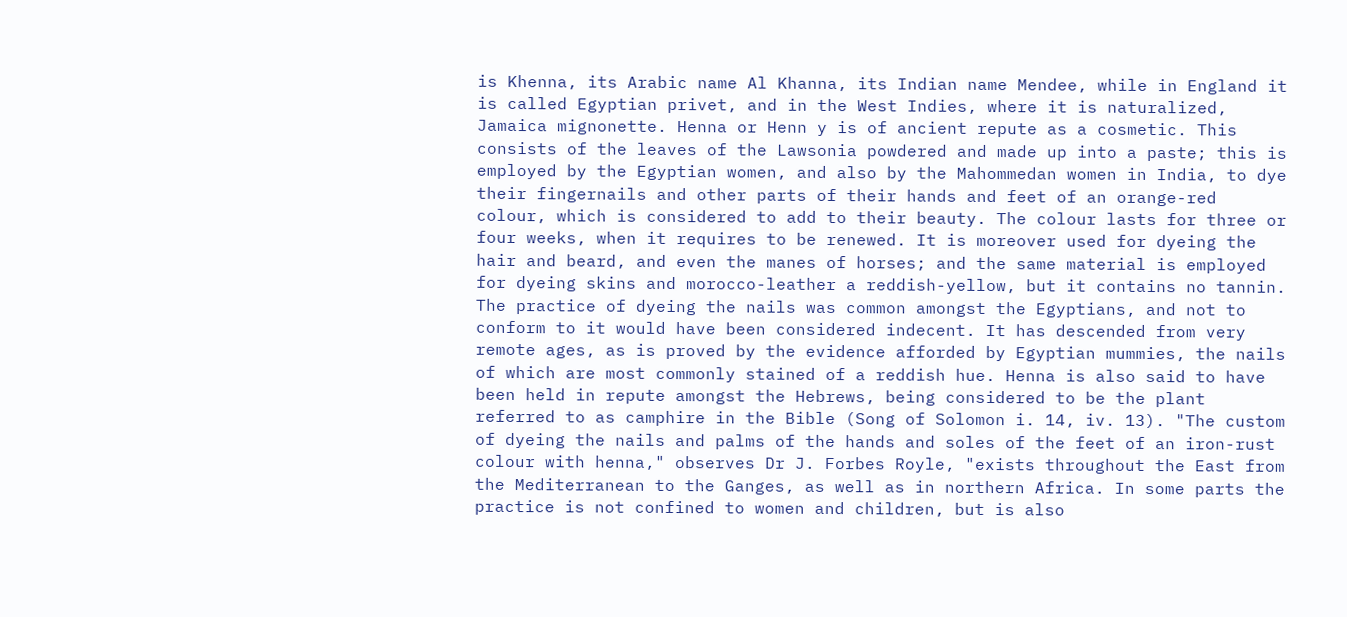is Khenna, its Arabic name Al Khanna, its Indian name Mendee, while in England it is called Egyptian privet, and in the West Indies, where it is naturalized, Jamaica mignonette. Henna or Henn y is of ancient repute as a cosmetic. This consists of the leaves of the Lawsonia powdered and made up into a paste; this is employed by the Egyptian women, and also by the Mahommedan women in India, to dye their fingernails and other parts of their hands and feet of an orange-red colour, which is considered to add to their beauty. The colour lasts for three or four weeks, when it requires to be renewed. It is moreover used for dyeing the hair and beard, and even the manes of horses; and the same material is employed for dyeing skins and morocco-leather a reddish-yellow, but it contains no tannin. The practice of dyeing the nails was common amongst the Egyptians, and not to conform to it would have been considered indecent. It has descended from very remote ages, as is proved by the evidence afforded by Egyptian mummies, the nails of which are most commonly stained of a reddish hue. Henna is also said to have been held in repute amongst the Hebrews, being considered to be the plant referred to as camphire in the Bible (Song of Solomon i. 14, iv. 13). "The custom of dyeing the nails and palms of the hands and soles of the feet of an iron-rust colour with henna," observes Dr J. Forbes Royle, "exists throughout the East from the Mediterranean to the Ganges, as well as in northern Africa. In some parts the practice is not confined to women and children, but is also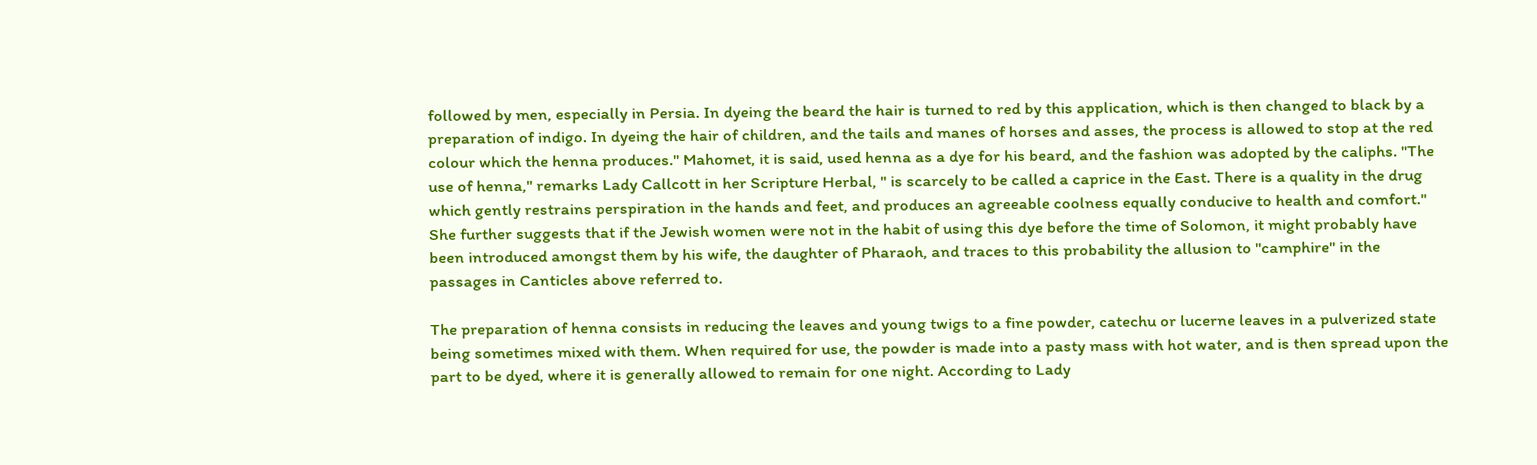followed by men, especially in Persia. In dyeing the beard the hair is turned to red by this application, which is then changed to black by a preparation of indigo. In dyeing the hair of children, and the tails and manes of horses and asses, the process is allowed to stop at the red colour which the henna produces." Mahomet, it is said, used henna as a dye for his beard, and the fashion was adopted by the caliphs. "The use of henna," remarks Lady Callcott in her Scripture Herbal, " is scarcely to be called a caprice in the East. There is a quality in the drug which gently restrains perspiration in the hands and feet, and produces an agreeable coolness equally conducive to health and comfort." She further suggests that if the Jewish women were not in the habit of using this dye before the time of Solomon, it might probably have been introduced amongst them by his wife, the daughter of Pharaoh, and traces to this probability the allusion to "camphire" in the passages in Canticles above referred to.

The preparation of henna consists in reducing the leaves and young twigs to a fine powder, catechu or lucerne leaves in a pulverized state being sometimes mixed with them. When required for use, the powder is made into a pasty mass with hot water, and is then spread upon the part to be dyed, where it is generally allowed to remain for one night. According to Lady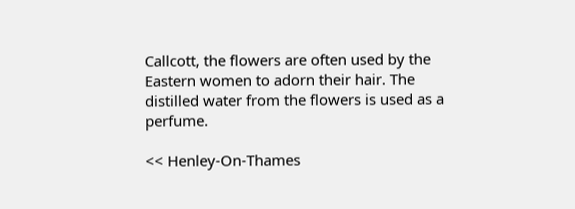Callcott, the flowers are often used by the Eastern women to adorn their hair. The distilled water from the flowers is used as a perfume.

<< Henley-On-Thames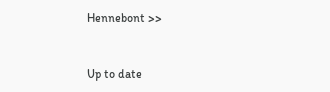Hennebont >>


Up to date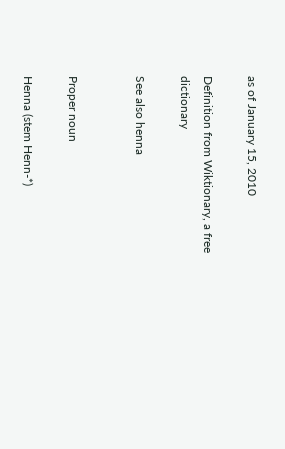as of January 15, 2010

Definition from Wiktionary, a free dictionary

See also henna


Proper noun

Henna (stem Henn-*)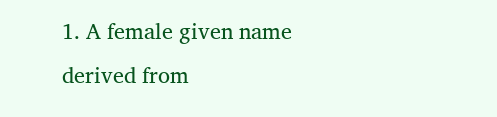1. A female given name derived from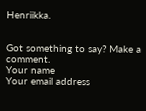Henriikka.


Got something to say? Make a comment.
Your name
Your email address